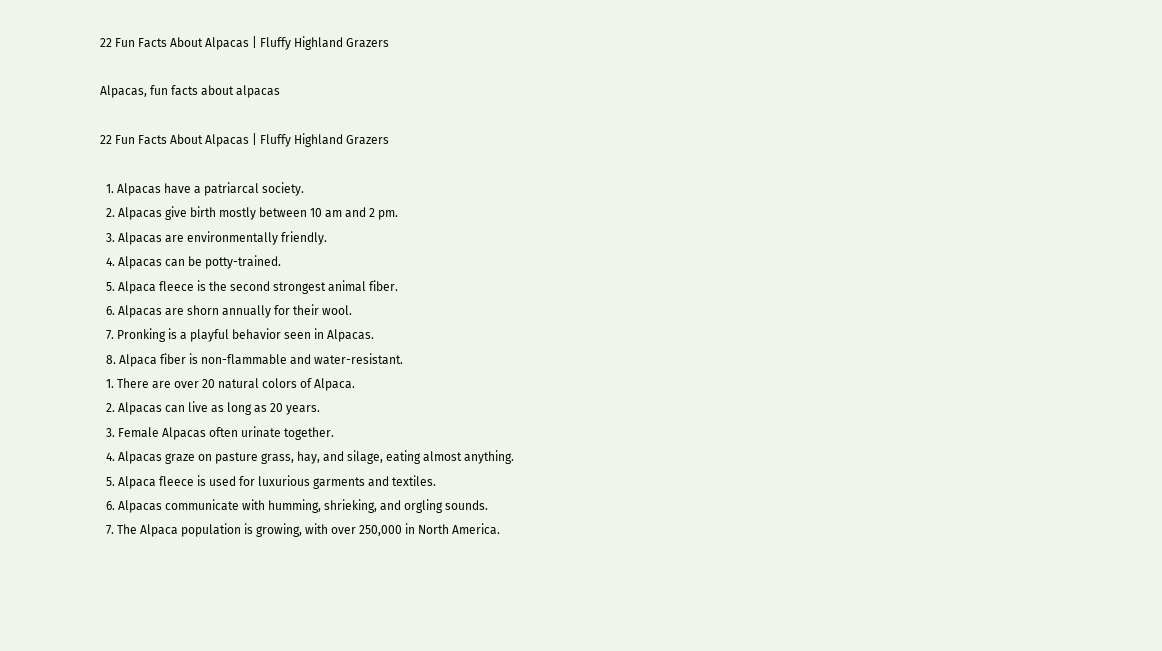22 Fun Facts About Alpacas | Fluffy Highland Grazers

Alpacas, fun facts about alpacas

22 Fun Facts About Alpacas | Fluffy Highland Grazers

  1. Alpacas have a patriarcal society.
  2. Alpacas give birth mostly between 10 am and 2 pm.
  3. Alpacas are environmentally friendly.
  4. Alpacas can be potty-trained.
  5. Alpaca fleece is the second strongest animal fiber.
  6. Alpacas are shorn annually for their wool.
  7. Pronking is a playful behavior seen in Alpacas.
  8. Alpaca fiber is non-flammable and water-resistant.
  1. There are over 20 natural colors of Alpaca.
  2. Alpacas can live as long as 20 years.
  3. Female Alpacas often urinate together.
  4. Alpacas graze on pasture grass, hay, and silage, eating almost anything.
  5. Alpaca fleece is used for luxurious garments and textiles.
  6. Alpacas communicate with humming, shrieking, and orgling sounds.
  7. The Alpaca population is growing, with over 250,000 in North America.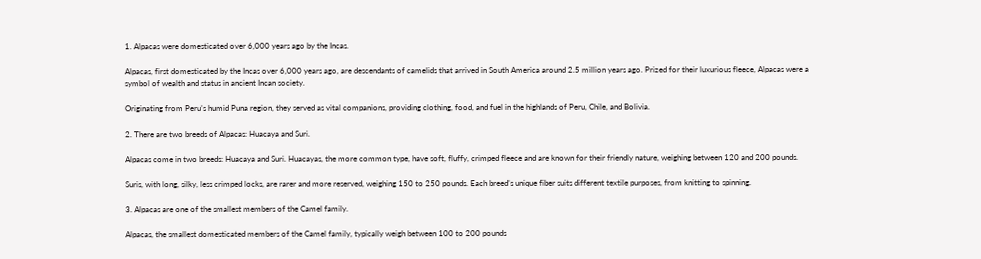1. Alpacas were domesticated over 6,000 years ago by the Incas.

Alpacas, first domesticated by the Incas over 6,000 years ago, are descendants of camelids that arrived in South America around 2.5 million years ago. Prized for their luxurious fleece, Alpacas were a symbol of wealth and status in ancient Incan society.

Originating from Peru’s humid Puna region, they served as vital companions, providing clothing, food, and fuel in the highlands of Peru, Chile, and Bolivia.

2. There are two breeds of Alpacas: Huacaya and Suri.

Alpacas come in two breeds: Huacaya and Suri. Huacayas, the more common type, have soft, fluffy, crimped fleece and are known for their friendly nature, weighing between 120 and 200 pounds.

Suris, with long, silky, less crimped locks, are rarer and more reserved, weighing 150 to 250 pounds. Each breed’s unique fiber suits different textile purposes, from knitting to spinning.

3. Alpacas are one of the smallest members of the Camel family.

Alpacas, the smallest domesticated members of the Camel family, typically weigh between 100 to 200 pounds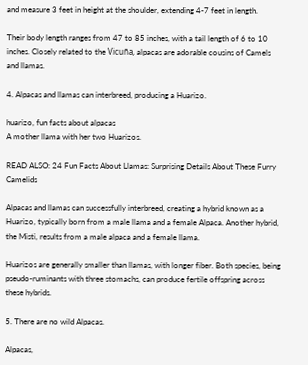and measure 3 feet in height at the shoulder, extending 4-7 feet in length.

Their body length ranges from 47 to 85 inches, with a tail length of 6 to 10 inches. Closely related to the Vicuña, alpacas are adorable cousins of Camels and llamas.

4. Alpacas and llamas can interbreed, producing a Huarizo.

huarizo, fun facts about alpacas
A mother llama with her two Huarizos.

READ ALSO: 24 Fun Facts About Llamas: Surprising Details About These Furry Camelids

Alpacas and llamas can successfully interbreed, creating a hybrid known as a Huarizo, typically born from a male llama and a female Alpaca. Another hybrid, the Misti, results from a male alpaca and a female llama.

Huarizos are generally smaller than llamas, with longer fiber. Both species, being pseudo-ruminants with three stomachs, can produce fertile offspring across these hybrids.

5. There are no wild Alpacas.

Alpacas,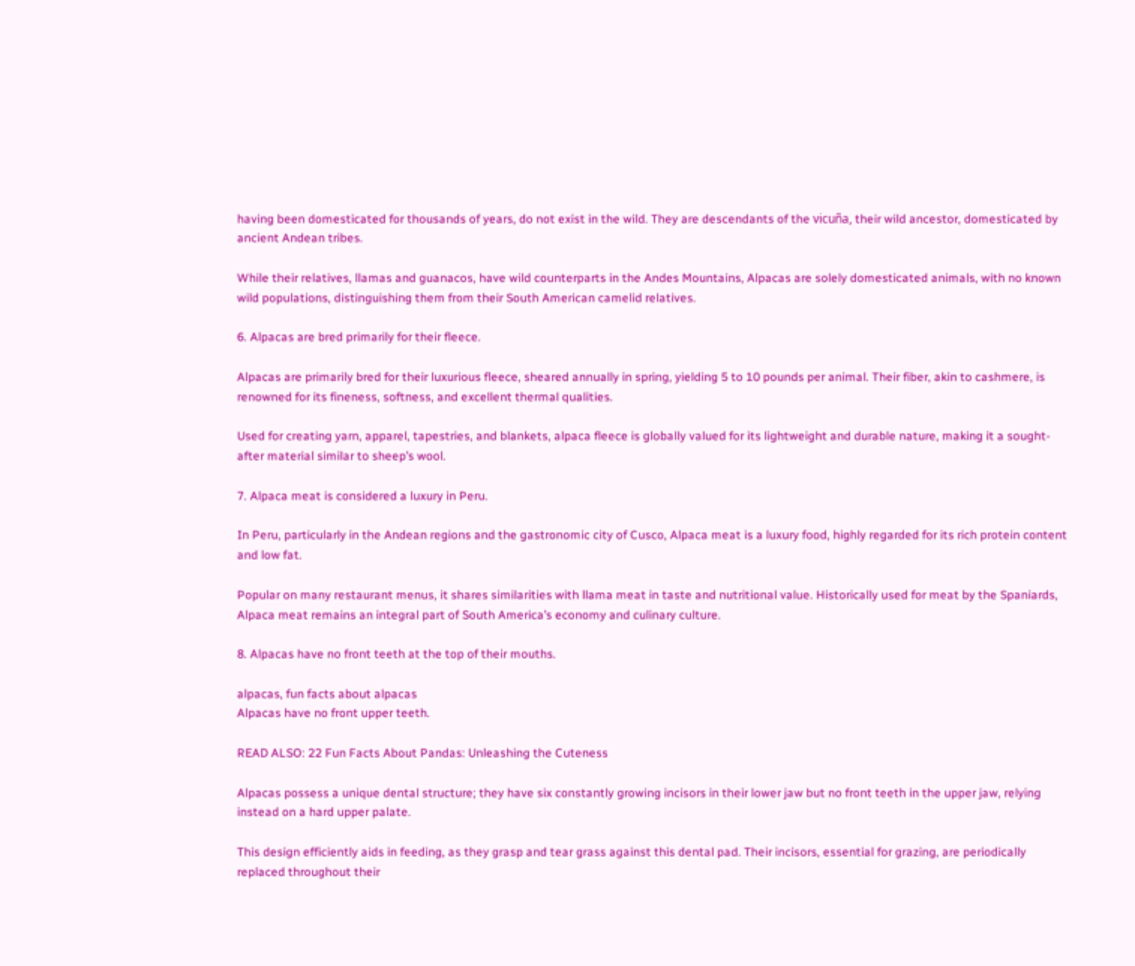having been domesticated for thousands of years, do not exist in the wild. They are descendants of the vicuña, their wild ancestor, domesticated by ancient Andean tribes.

While their relatives, llamas and guanacos, have wild counterparts in the Andes Mountains, Alpacas are solely domesticated animals, with no known wild populations, distinguishing them from their South American camelid relatives.

6. Alpacas are bred primarily for their fleece.

Alpacas are primarily bred for their luxurious fleece, sheared annually in spring, yielding 5 to 10 pounds per animal. Their fiber, akin to cashmere, is renowned for its fineness, softness, and excellent thermal qualities.

Used for creating yarn, apparel, tapestries, and blankets, alpaca fleece is globally valued for its lightweight and durable nature, making it a sought-after material similar to sheep’s wool.

7. Alpaca meat is considered a luxury in Peru.

In Peru, particularly in the Andean regions and the gastronomic city of Cusco, Alpaca meat is a luxury food, highly regarded for its rich protein content and low fat.

Popular on many restaurant menus, it shares similarities with llama meat in taste and nutritional value. Historically used for meat by the Spaniards, Alpaca meat remains an integral part of South America’s economy and culinary culture.

8. Alpacas have no front teeth at the top of their mouths.

alpacas, fun facts about alpacas
Alpacas have no front upper teeth.

READ ALSO: 22 Fun Facts About Pandas: Unleashing the Cuteness

Alpacas possess a unique dental structure; they have six constantly growing incisors in their lower jaw but no front teeth in the upper jaw, relying instead on a hard upper palate.

This design efficiently aids in feeding, as they grasp and tear grass against this dental pad. Their incisors, essential for grazing, are periodically replaced throughout their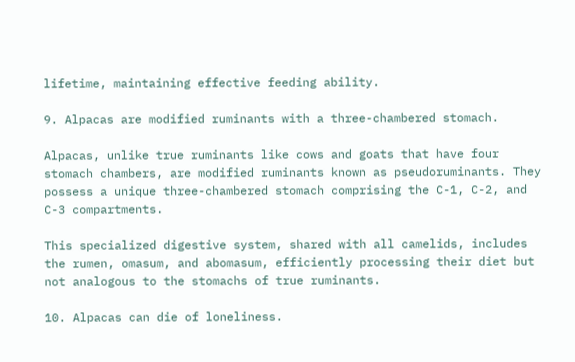lifetime, maintaining effective feeding ability.

9. Alpacas are modified ruminants with a three-chambered stomach.

Alpacas, unlike true ruminants like cows and goats that have four stomach chambers, are modified ruminants known as pseudoruminants. They possess a unique three-chambered stomach comprising the C-1, C-2, and C-3 compartments.

This specialized digestive system, shared with all camelids, includes the rumen, omasum, and abomasum, efficiently processing their diet but not analogous to the stomachs of true ruminants.

10. Alpacas can die of loneliness.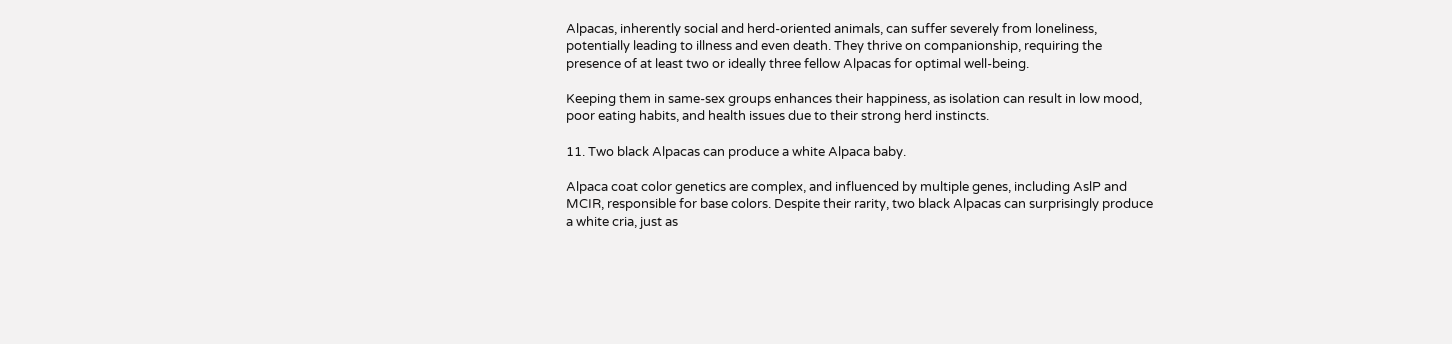Alpacas, inherently social and herd-oriented animals, can suffer severely from loneliness, potentially leading to illness and even death. They thrive on companionship, requiring the presence of at least two or ideally three fellow Alpacas for optimal well-being.

Keeping them in same-sex groups enhances their happiness, as isolation can result in low mood, poor eating habits, and health issues due to their strong herd instincts.

11. Two black Alpacas can produce a white Alpaca baby.

Alpaca coat color genetics are complex, and influenced by multiple genes, including AslP and MCIR, responsible for base colors. Despite their rarity, two black Alpacas can surprisingly produce a white cria, just as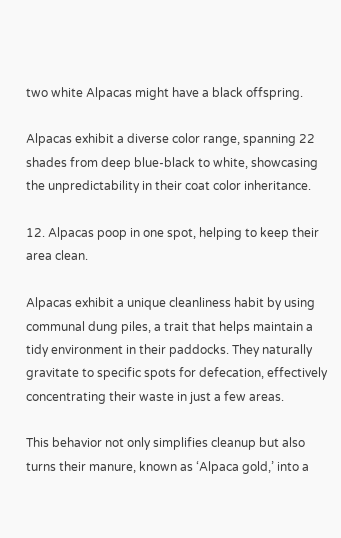two white Alpacas might have a black offspring.

Alpacas exhibit a diverse color range, spanning 22 shades from deep blue-black to white, showcasing the unpredictability in their coat color inheritance.

12. Alpacas poop in one spot, helping to keep their area clean.

Alpacas exhibit a unique cleanliness habit by using communal dung piles, a trait that helps maintain a tidy environment in their paddocks. They naturally gravitate to specific spots for defecation, effectively concentrating their waste in just a few areas.

This behavior not only simplifies cleanup but also turns their manure, known as ‘Alpaca gold,’ into a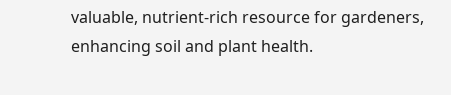valuable, nutrient-rich resource for gardeners, enhancing soil and plant health.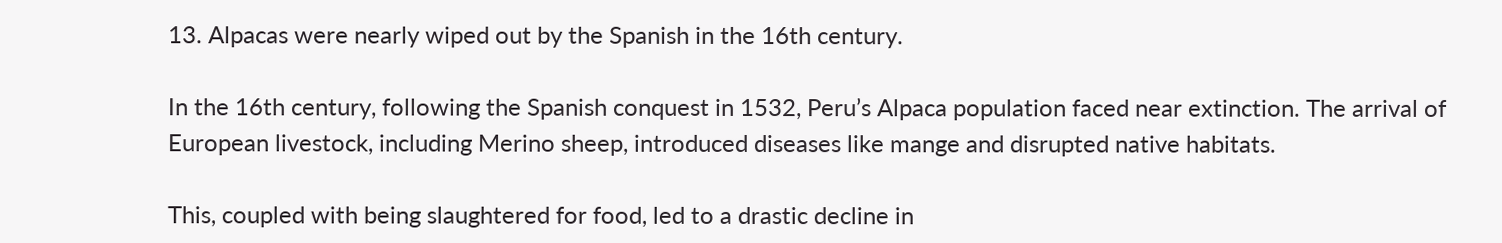13. Alpacas were nearly wiped out by the Spanish in the 16th century.

In the 16th century, following the Spanish conquest in 1532, Peru’s Alpaca population faced near extinction. The arrival of European livestock, including Merino sheep, introduced diseases like mange and disrupted native habitats.

This, coupled with being slaughtered for food, led to a drastic decline in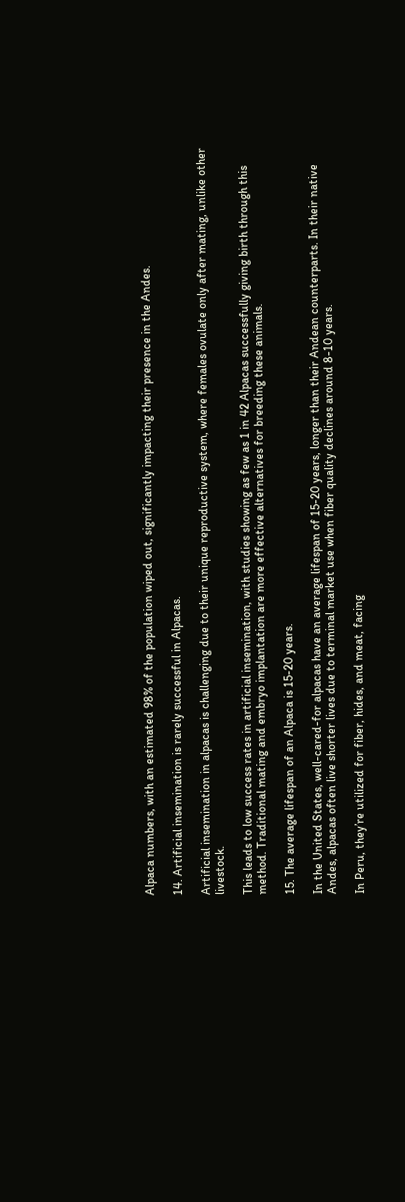Alpaca numbers, with an estimated 98% of the population wiped out, significantly impacting their presence in the Andes.

14. Artificial insemination is rarely successful in Alpacas.

Artificial insemination in alpacas is challenging due to their unique reproductive system, where females ovulate only after mating, unlike other livestock.

This leads to low success rates in artificial insemination, with studies showing as few as 1 in 42 Alpacas successfully giving birth through this method. Traditional mating and embryo implantation are more effective alternatives for breeding these animals.

15. The average lifespan of an Alpaca is 15-20 years.

In the United States, well-cared-for alpacas have an average lifespan of 15-20 years, longer than their Andean counterparts. In their native Andes, alpacas often live shorter lives due to terminal market use when fiber quality declines around 8-10 years.

In Peru, they’re utilized for fiber, hides, and meat, facing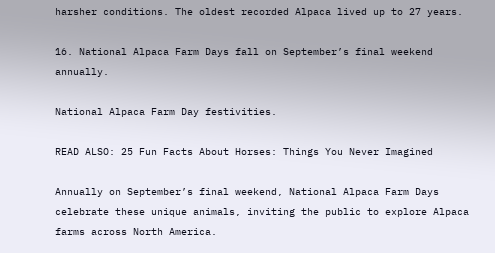harsher conditions. The oldest recorded Alpaca lived up to 27 years.

16. National Alpaca Farm Days fall on September’s final weekend annually.

National Alpaca Farm Day festivities.

READ ALSO: 25 Fun Facts About Horses: Things You Never Imagined

Annually on September’s final weekend, National Alpaca Farm Days celebrate these unique animals, inviting the public to explore Alpaca farms across North America.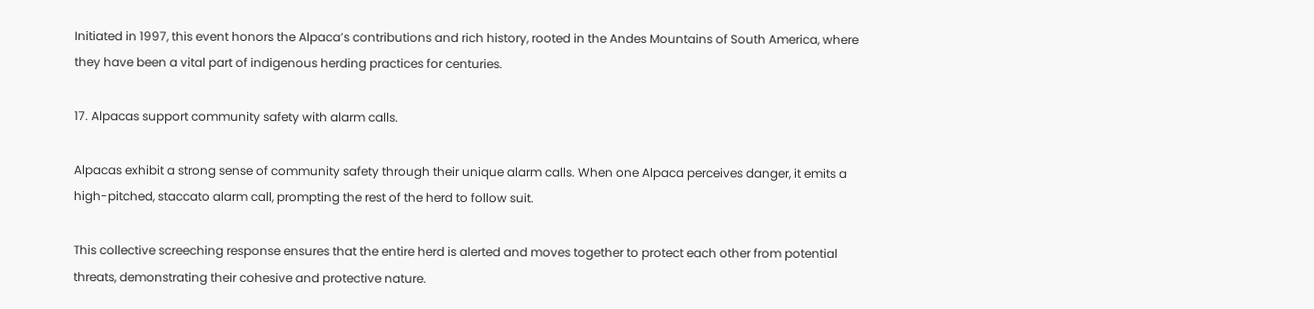Initiated in 1997, this event honors the Alpaca’s contributions and rich history, rooted in the Andes Mountains of South America, where they have been a vital part of indigenous herding practices for centuries.

17. Alpacas support community safety with alarm calls.

Alpacas exhibit a strong sense of community safety through their unique alarm calls. When one Alpaca perceives danger, it emits a high-pitched, staccato alarm call, prompting the rest of the herd to follow suit.

This collective screeching response ensures that the entire herd is alerted and moves together to protect each other from potential threats, demonstrating their cohesive and protective nature.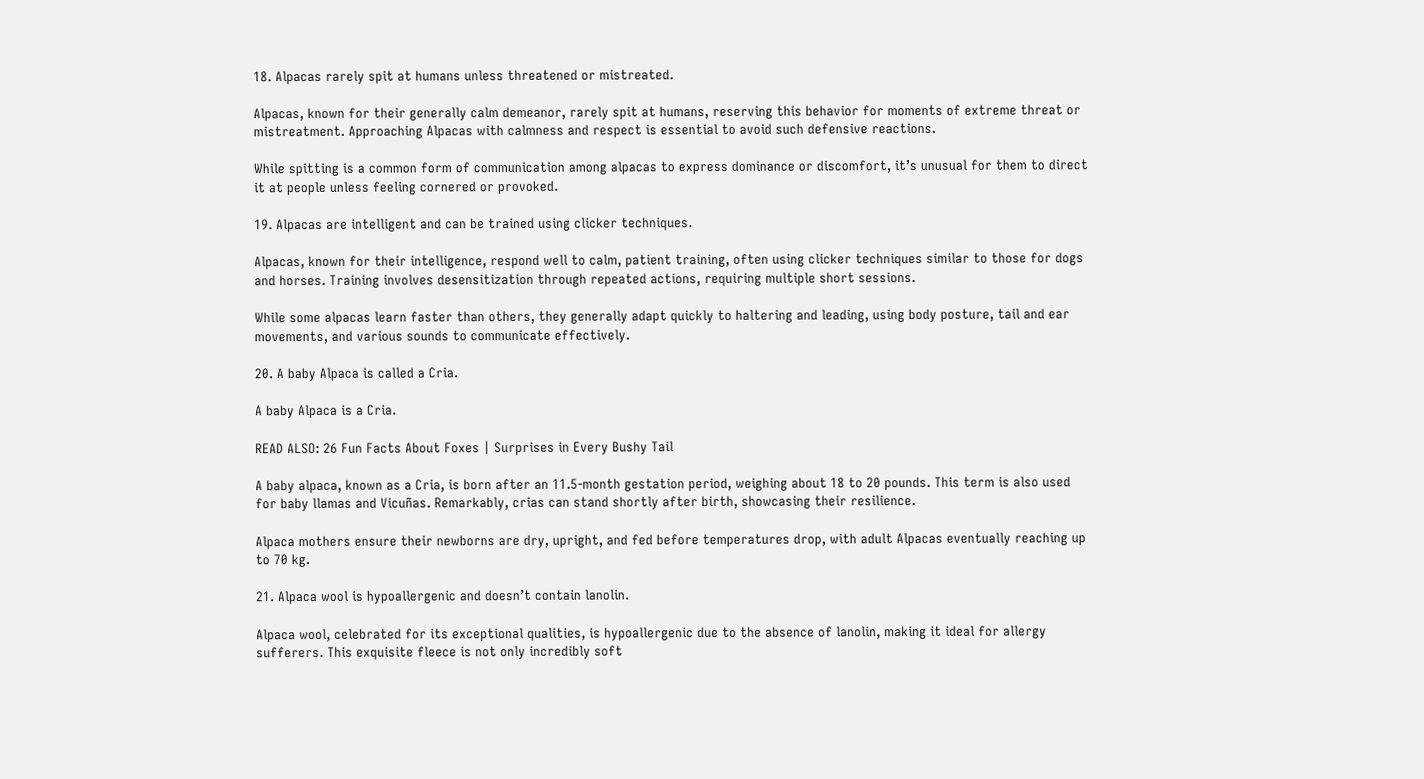18. Alpacas rarely spit at humans unless threatened or mistreated.

Alpacas, known for their generally calm demeanor, rarely spit at humans, reserving this behavior for moments of extreme threat or mistreatment. Approaching Alpacas with calmness and respect is essential to avoid such defensive reactions.

While spitting is a common form of communication among alpacas to express dominance or discomfort, it’s unusual for them to direct it at people unless feeling cornered or provoked.

19. Alpacas are intelligent and can be trained using clicker techniques.

Alpacas, known for their intelligence, respond well to calm, patient training, often using clicker techniques similar to those for dogs and horses. Training involves desensitization through repeated actions, requiring multiple short sessions.

While some alpacas learn faster than others, they generally adapt quickly to haltering and leading, using body posture, tail and ear movements, and various sounds to communicate effectively.

20. A baby Alpaca is called a Cria.

A baby Alpaca is a Cria.

READ ALSO: 26 Fun Facts About Foxes | Surprises in Every Bushy Tail

A baby alpaca, known as a Cria, is born after an 11.5-month gestation period, weighing about 18 to 20 pounds. This term is also used for baby llamas and Vicuñas. Remarkably, crias can stand shortly after birth, showcasing their resilience.

Alpaca mothers ensure their newborns are dry, upright, and fed before temperatures drop, with adult Alpacas eventually reaching up to 70 kg.

21. Alpaca wool is hypoallergenic and doesn’t contain lanolin.

Alpaca wool, celebrated for its exceptional qualities, is hypoallergenic due to the absence of lanolin, making it ideal for allergy sufferers. This exquisite fleece is not only incredibly soft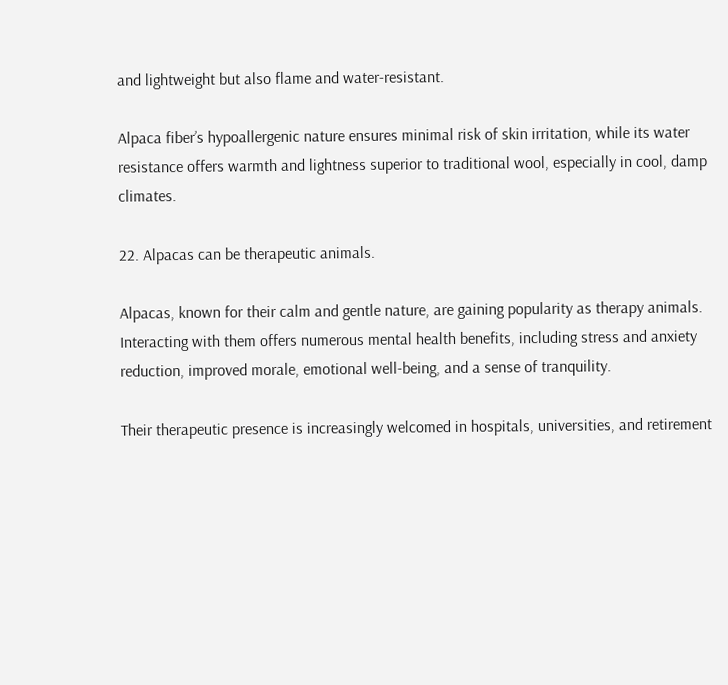and lightweight but also flame and water-resistant.

Alpaca fiber’s hypoallergenic nature ensures minimal risk of skin irritation, while its water resistance offers warmth and lightness superior to traditional wool, especially in cool, damp climates.

22. Alpacas can be therapeutic animals.

Alpacas, known for their calm and gentle nature, are gaining popularity as therapy animals. Interacting with them offers numerous mental health benefits, including stress and anxiety reduction, improved morale, emotional well-being, and a sense of tranquility.

Their therapeutic presence is increasingly welcomed in hospitals, universities, and retirement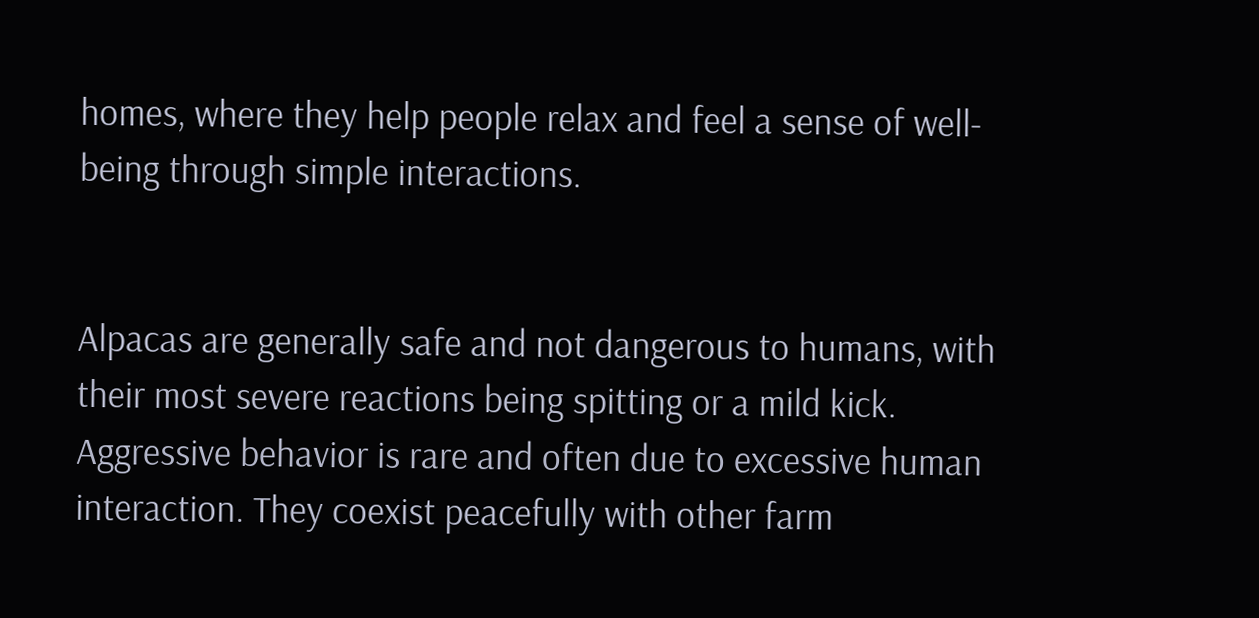homes, where they help people relax and feel a sense of well-being through simple interactions.


Alpacas are generally safe and not dangerous to humans, with their most severe reactions being spitting or a mild kick. Aggressive behavior is rare and often due to excessive human interaction. They coexist peacefully with other farm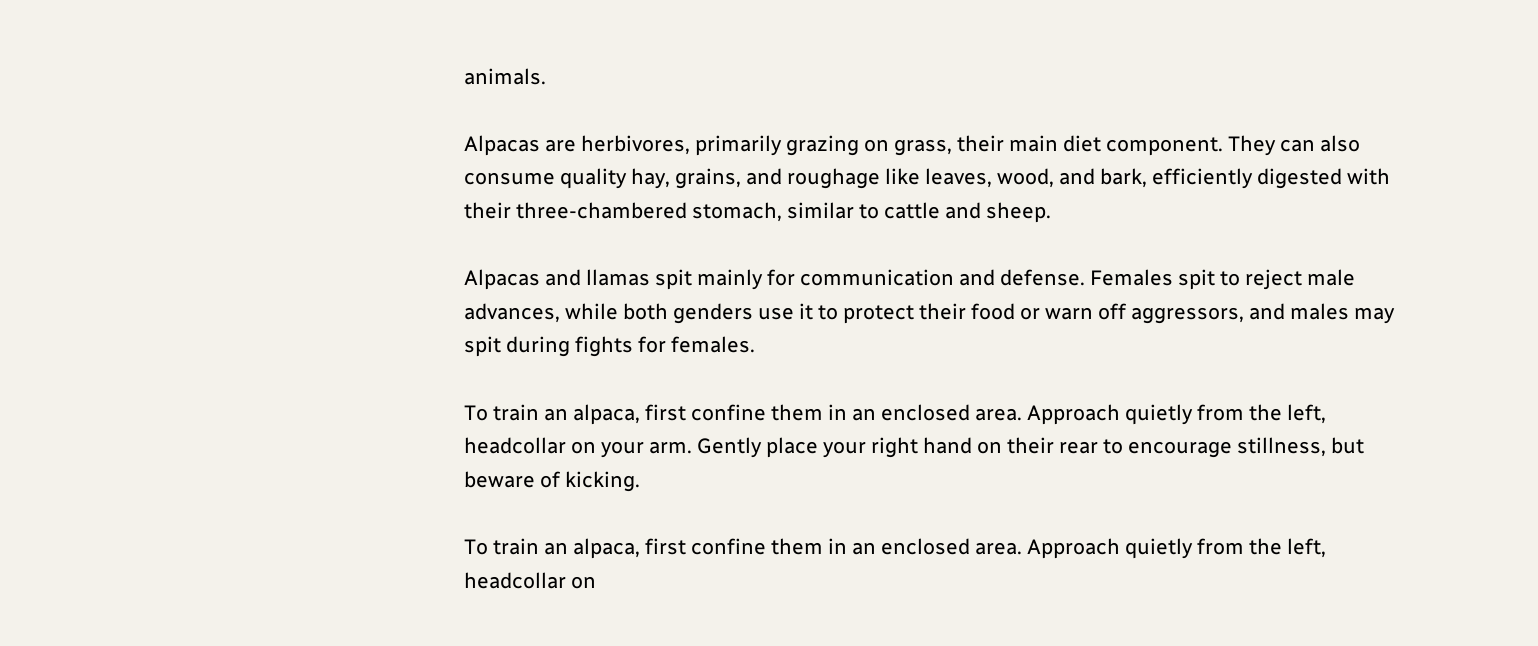animals.

Alpacas are herbivores, primarily grazing on grass, their main diet component. They can also consume quality hay, grains, and roughage like leaves, wood, and bark, efficiently digested with their three-chambered stomach, similar to cattle and sheep.

Alpacas and llamas spit mainly for communication and defense. Females spit to reject male advances, while both genders use it to protect their food or warn off aggressors, and males may spit during fights for females.

To train an alpaca, first confine them in an enclosed area. Approach quietly from the left, headcollar on your arm. Gently place your right hand on their rear to encourage stillness, but beware of kicking.

To train an alpaca, first confine them in an enclosed area. Approach quietly from the left, headcollar on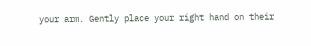your arm. Gently place your right hand on their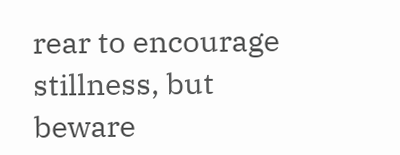rear to encourage stillness, but beware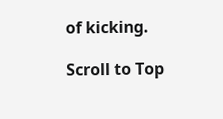of kicking.

Scroll to Top